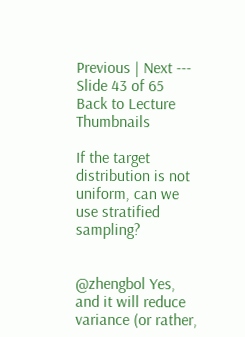Previous | Next --- Slide 43 of 65
Back to Lecture Thumbnails

If the target distribution is not uniform, can we use stratified sampling?


@zhengbol Yes, and it will reduce variance (or rather,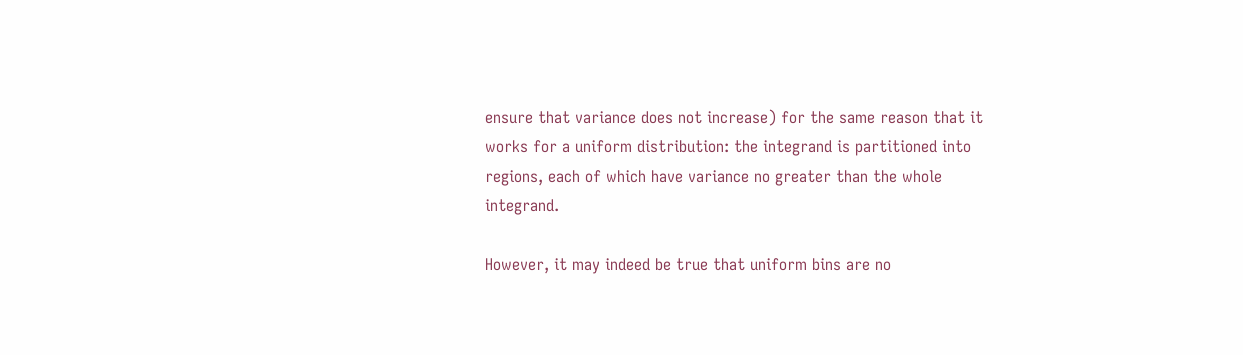ensure that variance does not increase) for the same reason that it works for a uniform distribution: the integrand is partitioned into regions, each of which have variance no greater than the whole integrand.

However, it may indeed be true that uniform bins are no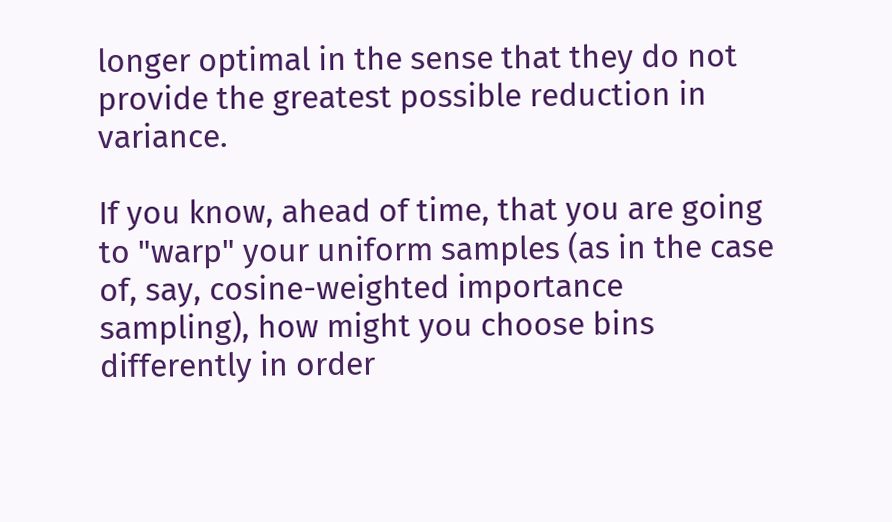longer optimal in the sense that they do not provide the greatest possible reduction in variance.

If you know, ahead of time, that you are going to "warp" your uniform samples (as in the case of, say, cosine-weighted importance sampling), how might you choose bins differently in order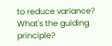to reduce variance? What's the guiding principle?